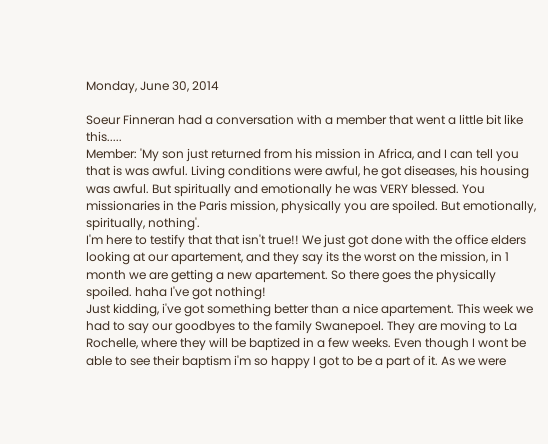Monday, June 30, 2014

Soeur Finneran had a conversation with a member that went a little bit like this.....
Member: 'My son just returned from his mission in Africa, and I can tell you that is was awful. Living conditions were awful, he got diseases, his housing was awful. But spiritually and emotionally he was VERY blessed. You missionaries in the Paris mission, physically you are spoiled. But emotionally, spiritually, nothing'.
I'm here to testify that that isn't true!! We just got done with the office elders looking at our apartement, and they say its the worst on the mission, in 1 month we are getting a new apartement. So there goes the physically spoiled. haha I've got nothing!
Just kidding, i've got something better than a nice apartement. This week we had to say our goodbyes to the family Swanepoel. They are moving to La Rochelle, where they will be baptized in a few weeks. Even though I wont be able to see their baptism i'm so happy I got to be a part of it. As we were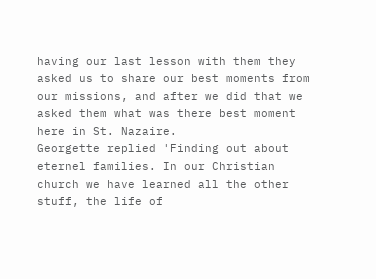having our last lesson with them they asked us to share our best moments from our missions, and after we did that we asked them what was there best moment here in St. Nazaire.
Georgette replied 'Finding out about eternel families. In our Christian church we have learned all the other stuff, the life of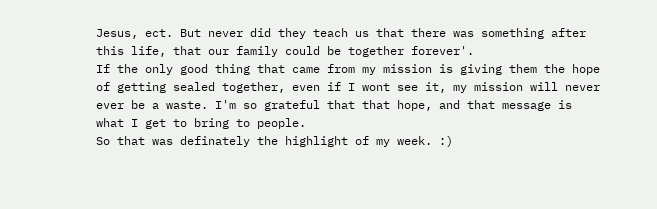Jesus, ect. But never did they teach us that there was something after this life, that our family could be together forever'.
If the only good thing that came from my mission is giving them the hope of getting sealed together, even if I wont see it, my mission will never ever be a waste. I'm so grateful that that hope, and that message is what I get to bring to people.
So that was definately the highlight of my week. :)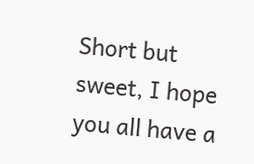Short but sweet, I hope you all have a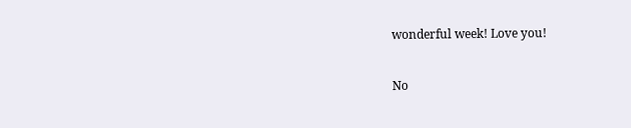wonderful week! Love you!

No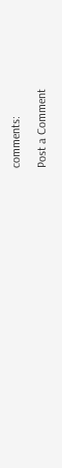comments:

Post a Comment